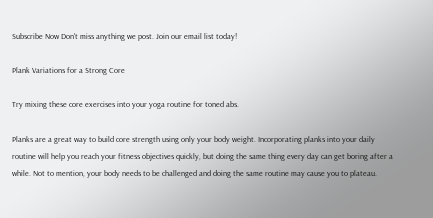Subscribe Now Don't miss anything we post. Join our email list today!

Plank Variations for a Strong Core

Try mixing these core exercises into your yoga routine for toned abs.

Planks are a great way to build core strength using only your body weight. Incorporating planks into your daily routine will help you reach your fitness objectives quickly, but doing the same thing every day can get boring after a while. Not to mention, your body needs to be challenged and doing the same routine may cause you to plateau.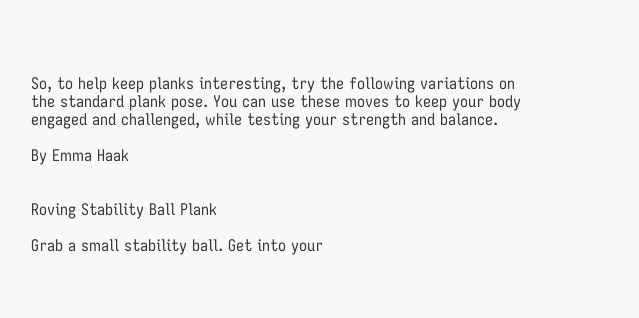So, to help keep planks interesting, try the following variations on the standard plank pose. You can use these moves to keep your body engaged and challenged, while testing your strength and balance.

By Emma Haak


Roving Stability Ball Plank

Grab a small stability ball. Get into your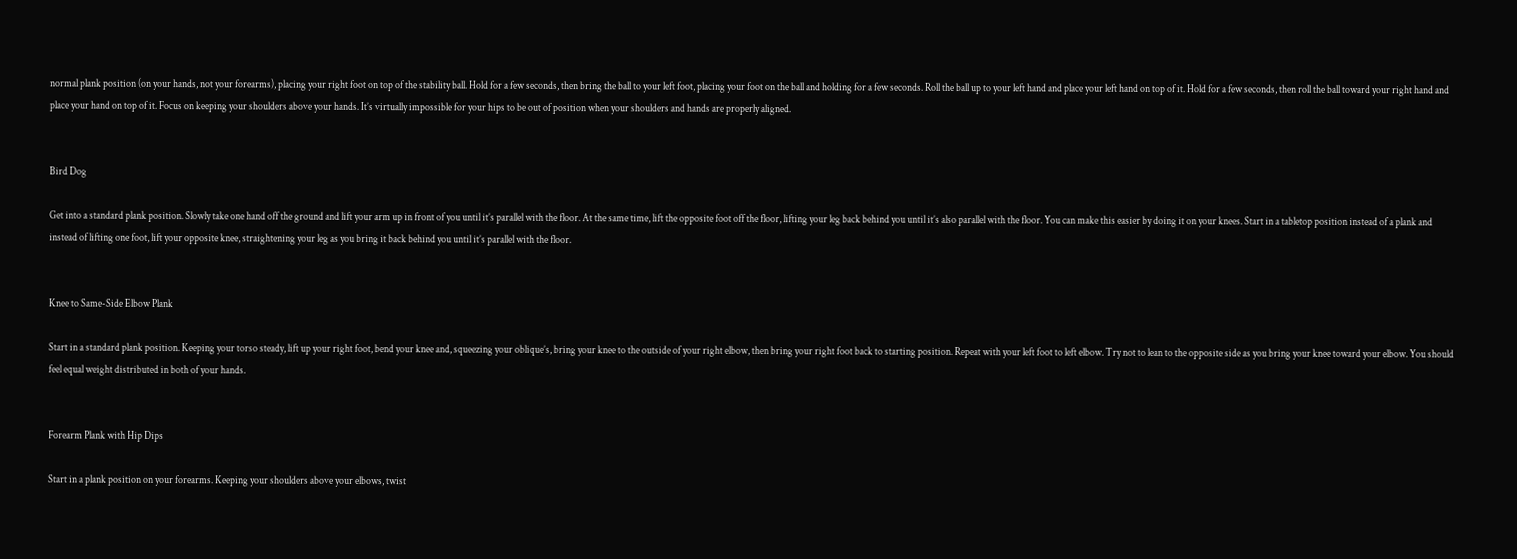normal plank position (on your hands, not your forearms), placing your right foot on top of the stability ball. Hold for a few seconds, then bring the ball to your left foot, placing your foot on the ball and holding for a few seconds. Roll the ball up to your left hand and place your left hand on top of it. Hold for a few seconds, then roll the ball toward your right hand and place your hand on top of it. Focus on keeping your shoulders above your hands. It’s virtually impossible for your hips to be out of position when your shoulders and hands are properly aligned.


Bird Dog

Get into a standard plank position. Slowly take one hand off the ground and lift your arm up in front of you until it’s parallel with the floor. At the same time, lift the opposite foot off the floor, lifting your leg back behind you until it’s also parallel with the floor. You can make this easier by doing it on your knees. Start in a tabletop position instead of a plank and instead of lifting one foot, lift your opposite knee, straightening your leg as you bring it back behind you until it’s parallel with the floor.


Knee to Same-Side Elbow Plank

Start in a standard plank position. Keeping your torso steady, lift up your right foot, bend your knee and, squeezing your oblique’s, bring your knee to the outside of your right elbow, then bring your right foot back to starting position. Repeat with your left foot to left elbow. Try not to lean to the opposite side as you bring your knee toward your elbow. You should feel equal weight distributed in both of your hands.


Forearm Plank with Hip Dips

Start in a plank position on your forearms. Keeping your shoulders above your elbows, twist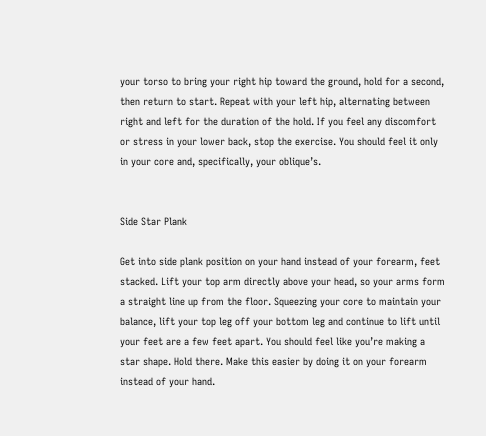your torso to bring your right hip toward the ground, hold for a second, then return to start. Repeat with your left hip, alternating between right and left for the duration of the hold. If you feel any discomfort or stress in your lower back, stop the exercise. You should feel it only in your core and, specifically, your oblique’s.


Side Star Plank

Get into side plank position on your hand instead of your forearm, feet stacked. Lift your top arm directly above your head, so your arms form a straight line up from the floor. Squeezing your core to maintain your balance, lift your top leg off your bottom leg and continue to lift until your feet are a few feet apart. You should feel like you’re making a star shape. Hold there. Make this easier by doing it on your forearm instead of your hand.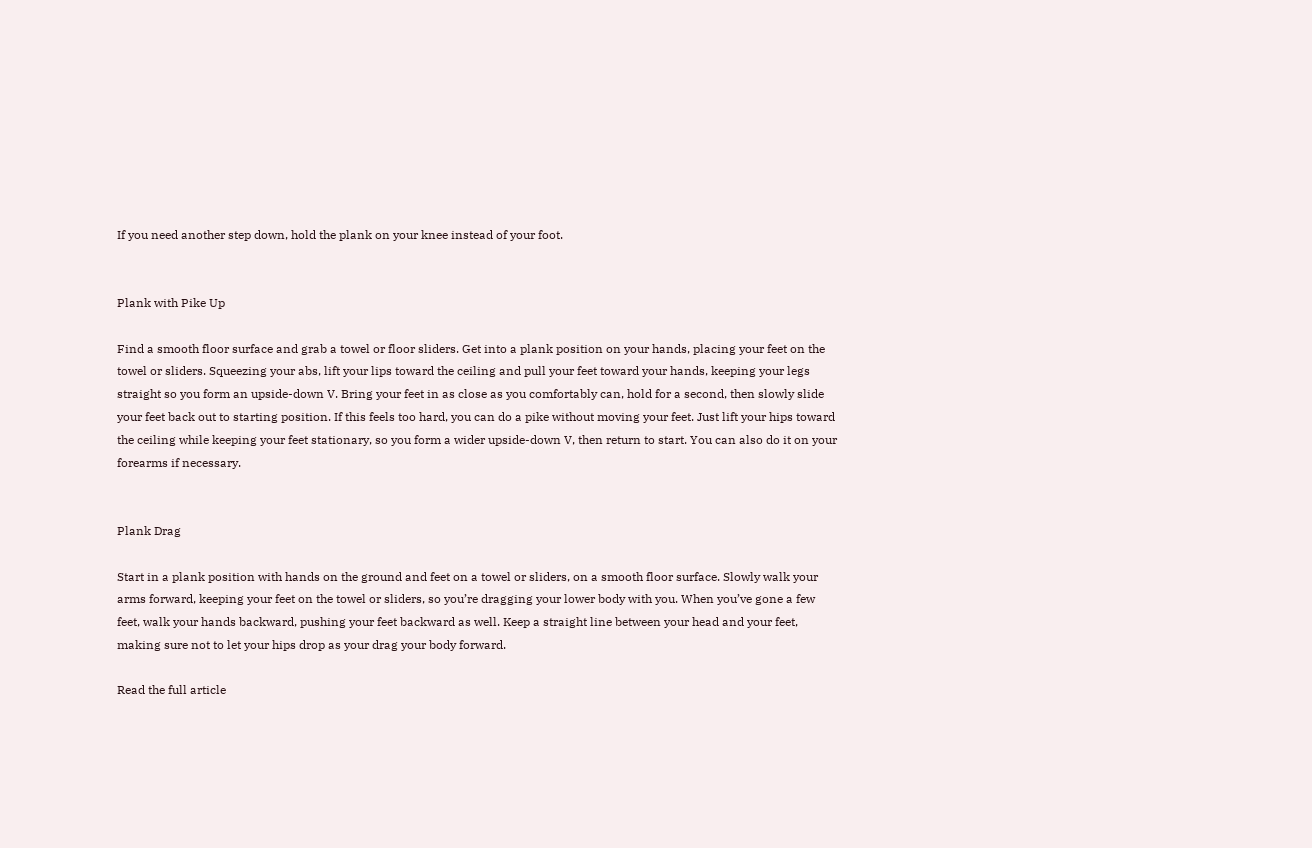If you need another step down, hold the plank on your knee instead of your foot.


Plank with Pike Up

Find a smooth floor surface and grab a towel or floor sliders. Get into a plank position on your hands, placing your feet on the towel or sliders. Squeezing your abs, lift your lips toward the ceiling and pull your feet toward your hands, keeping your legs straight so you form an upside-down V. Bring your feet in as close as you comfortably can, hold for a second, then slowly slide your feet back out to starting position. If this feels too hard, you can do a pike without moving your feet. Just lift your hips toward the ceiling while keeping your feet stationary, so you form a wider upside-down V, then return to start. You can also do it on your forearms if necessary.


Plank Drag

Start in a plank position with hands on the ground and feet on a towel or sliders, on a smooth floor surface. Slowly walk your arms forward, keeping your feet on the towel or sliders, so you’re dragging your lower body with you. When you’ve gone a few feet, walk your hands backward, pushing your feet backward as well. Keep a straight line between your head and your feet, making sure not to let your hips drop as your drag your body forward.

Read the full article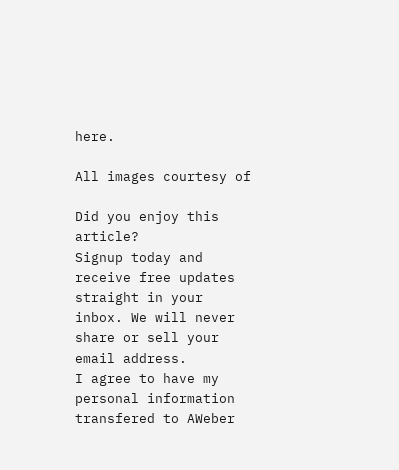here.

All images courtesy of

Did you enjoy this article?
Signup today and receive free updates straight in your inbox. We will never share or sell your email address.
I agree to have my personal information transfered to AWeber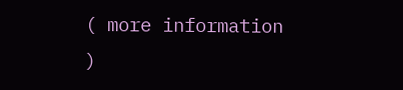( more information )